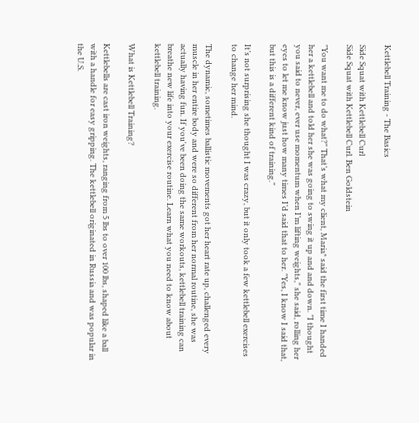Kettlebell Training - The Basics

Side Squat with Kettlebell Curl
Side Squat with Kettlebell Curl. Ben Goldstein

"You want me to do what?" That’s what my client, Maria* said the first time I handed her a kettlebell and told her she was going to swing it up and and down. "I thought you said to never, ever use momentum when I’m lifting weights," she said, rolling her eyes to let me know just how many times I’d said that to her. "Yes, I know I said that, but this is a different kind of training."

It’s not surprising she thought I was crazy, but it only took a few kettlebell exercises to change her mind.

The dynamic, sometimes ballistic movements got her heart rate up, challenged every muscle in her entire body and were so different from her normal routine, she was actually having fun. If you've been doing the same workouts, kettlebell training can breathe new life into your exercise routine. Learn what you need to know about kettlebell training.

What is Kettlebell Training?

Kettlebells are cast iron weights, ranging from 5 lbs to over 100 lbs, shaped like a ball with a handle for easy gripping. The kettlebell originated in Russia and was popular in the U.S.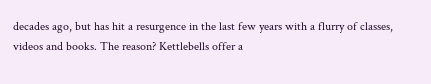decades ago, but has hit a resurgence in the last few years with a flurry of classes, videos and books. The reason? Kettlebells offer a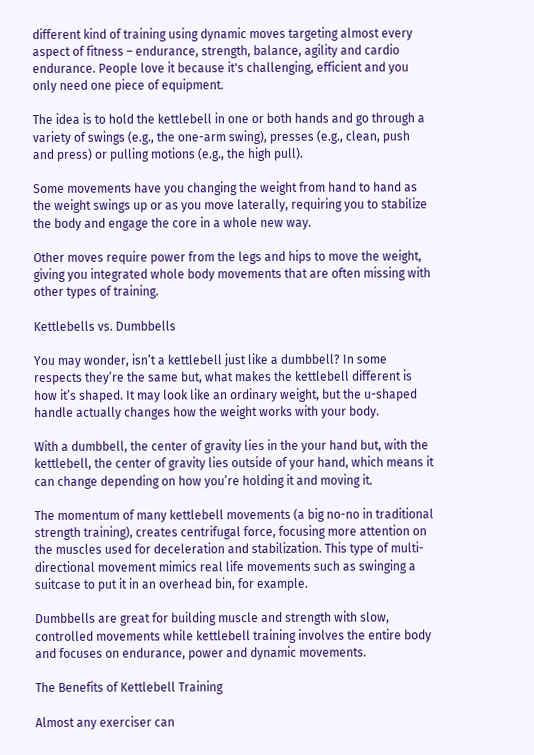different kind of training using dynamic moves targeting almost every aspect of fitness – endurance, strength, balance, agility and cardio endurance. People love it because it's challenging, efficient and you only need one piece of equipment.

The idea is to hold the kettlebell in one or both hands and go through a variety of swings (e.g., the one-arm swing), presses (e.g., clean, push and press) or pulling motions (e.g., the high pull).

Some movements have you changing the weight from hand to hand as the weight swings up or as you move laterally, requiring you to stabilize the body and engage the core in a whole new way.

Other moves require power from the legs and hips to move the weight, giving you integrated whole body movements that are often missing with other types of training.

Kettlebells vs. Dumbbells

You may wonder, isn’t a kettlebell just like a dumbbell? In some respects they’re the same but, what makes the kettlebell different is how it’s shaped. It may look like an ordinary weight, but the u-shaped handle actually changes how the weight works with your body.

With a dumbbell, the center of gravity lies in the your hand but, with the kettlebell, the center of gravity lies outside of your hand, which means it can change depending on how you’re holding it and moving it.

The momentum of many kettlebell movements (a big no-no in traditional strength training), creates centrifugal force, focusing more attention on the muscles used for deceleration and stabilization. This type of multi-directional movement mimics real life movements such as swinging a suitcase to put it in an overhead bin, for example.

Dumbbells are great for building muscle and strength with slow, controlled movements while kettlebell training involves the entire body and focuses on endurance, power and dynamic movements.

The Benefits of Kettlebell Training

Almost any exerciser can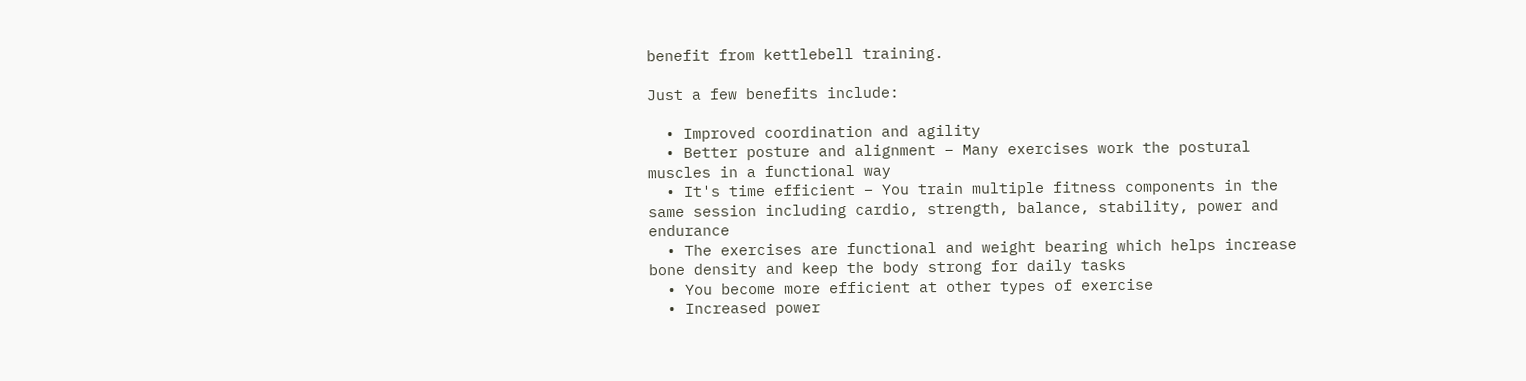benefit from kettlebell training.

Just a few benefits include:

  • Improved coordination and agility
  • Better posture and alignment – Many exercises work the postural muscles in a functional way
  • It's time efficient – You train multiple fitness components in the same session including cardio, strength, balance, stability, power and endurance
  • The exercises are functional and weight bearing which helps increase bone density and keep the body strong for daily tasks
  • You become more efficient at other types of exercise
  • Increased power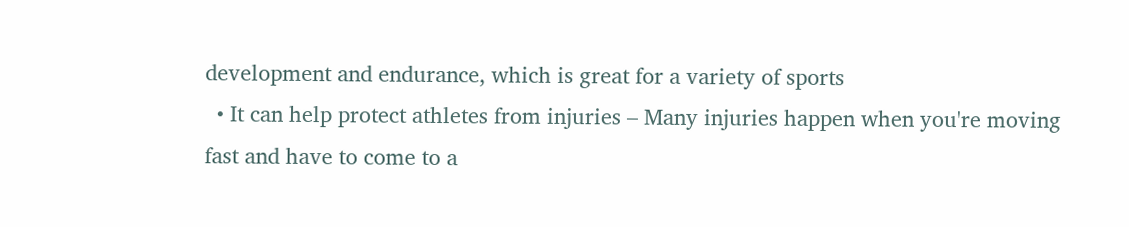development and endurance, which is great for a variety of sports
  • It can help protect athletes from injuries – Many injuries happen when you're moving fast and have to come to a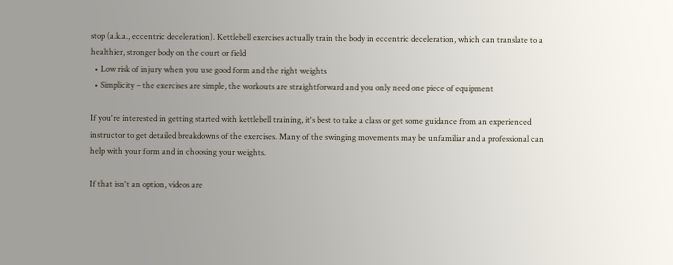stop (a.k.a., eccentric deceleration). Kettlebell exercises actually train the body in eccentric deceleration, which can translate to a healthier, stronger body on the court or field
  • Low risk of injury when you use good form and the right weights
  • Simplicity – the exercises are simple, the workouts are straightforward and you only need one piece of equipment

If you're interested in getting started with kettlebell training, it's best to take a class or get some guidance from an experienced instructor to get detailed breakdowns of the exercises. Many of the swinging movements may be unfamiliar and a professional can help with your form and in choosing your weights.

If that isn't an option, videos are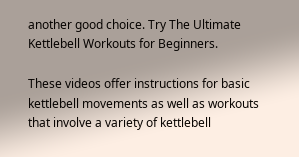another good choice. Try The Ultimate Kettlebell Workouts for Beginners.

These videos offer instructions for basic kettlebell movements as well as workouts that involve a variety of kettlebell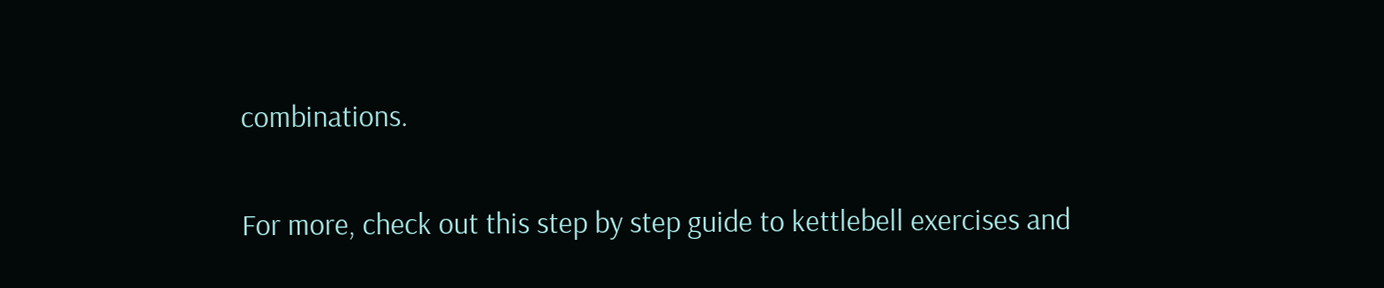combinations.

For more, check out this step by step guide to kettlebell exercises and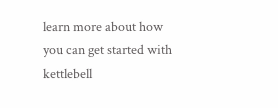learn more about how you can get started with kettlebell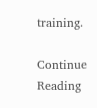training.

Continue Reading